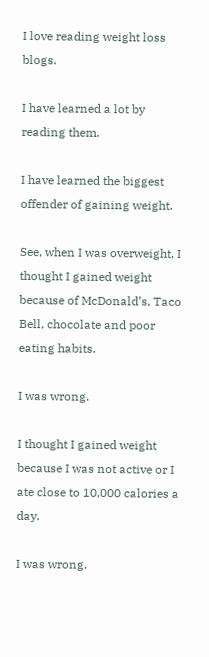I love reading weight loss blogs.

I have learned a lot by reading them.

I have learned the biggest offender of gaining weight.

See, when I was overweight, I thought I gained weight because of McDonald’s, Taco Bell, chocolate and poor eating habits.

I was wrong.

I thought I gained weight because I was not active or I ate close to 10,000 calories a day.

I was wrong.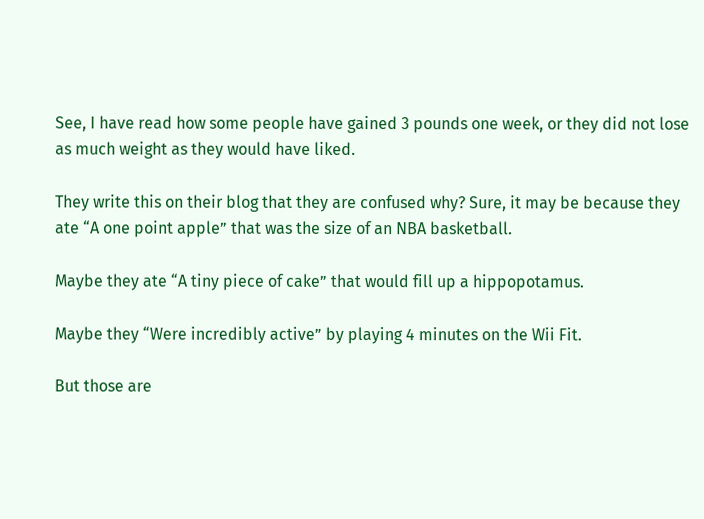See, I have read how some people have gained 3 pounds one week, or they did not lose as much weight as they would have liked.

They write this on their blog that they are confused why? Sure, it may be because they ate “A one point apple” that was the size of an NBA basketball.

Maybe they ate “A tiny piece of cake” that would fill up a hippopotamus.

Maybe they “Were incredibly active” by playing 4 minutes on the Wii Fit.

But those are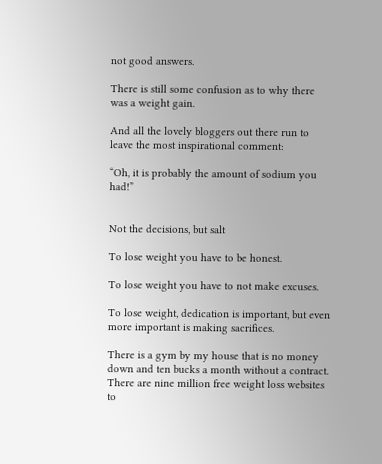not good answers.

There is still some confusion as to why there was a weight gain.

And all the lovely bloggers out there run to leave the most inspirational comment:

“Oh, it is probably the amount of sodium you had!”


Not the decisions, but salt

To lose weight you have to be honest.

To lose weight you have to not make excuses.

To lose weight, dedication is important, but even more important is making sacrifices.

There is a gym by my house that is no money down and ten bucks a month without a contract.
There are nine million free weight loss websites to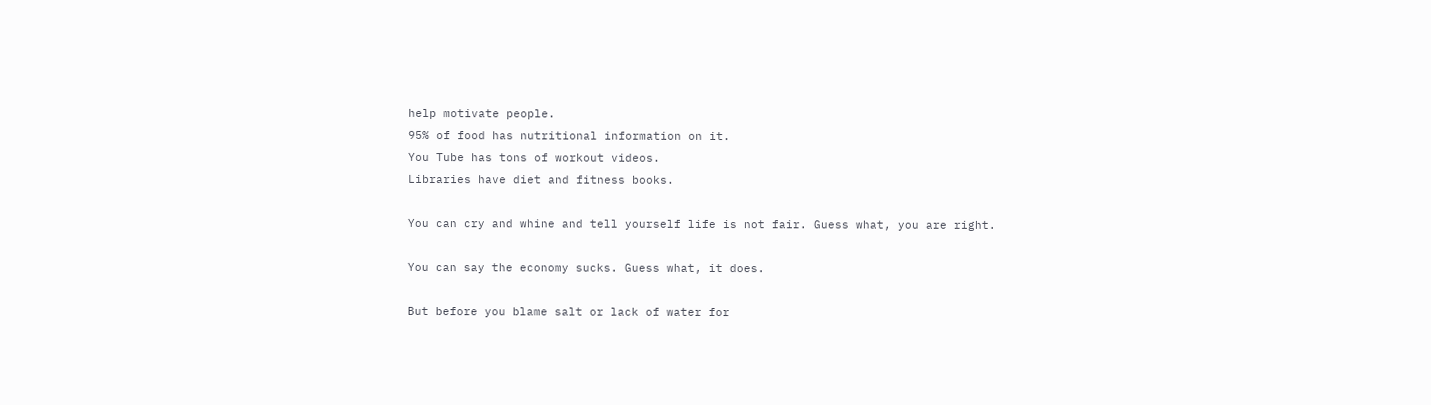help motivate people.
95% of food has nutritional information on it.
You Tube has tons of workout videos.
Libraries have diet and fitness books.

You can cry and whine and tell yourself life is not fair. Guess what, you are right.

You can say the economy sucks. Guess what, it does.

But before you blame salt or lack of water for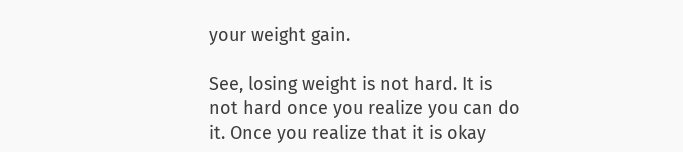your weight gain.

See, losing weight is not hard. It is not hard once you realize you can do it. Once you realize that it is okay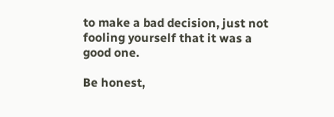to make a bad decision, just not fooling yourself that it was a good one.

Be honest,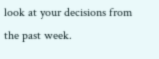look at your decisions from the past week.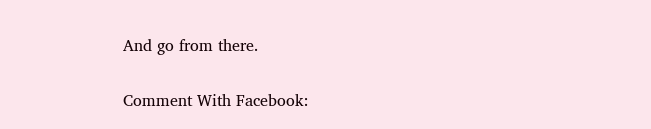And go from there.

Comment With Facebook: